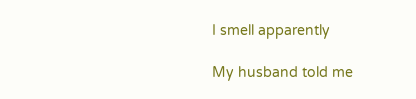I smell apparently

My husband told me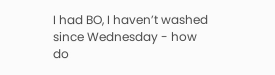I had BO, I haven’t washed since Wednesday - how do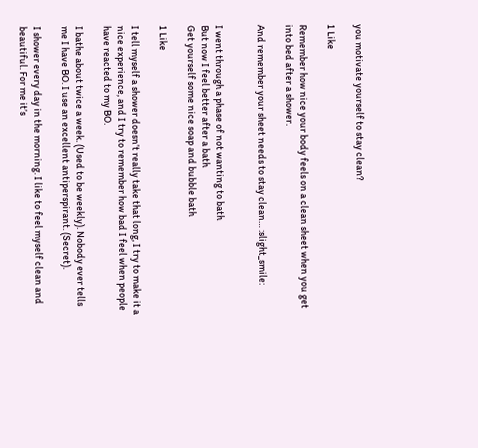you motivate yourself to stay clean?

1 Like

Remember how nice your body feels on a clean sheet when you get into bed after a shower.

And remember your sheet needs to stay clean… :slight_smile:


I went through a phase of not wanting to bath
But now I feel better after a bath
Get yourself some nice soap and bubble bath

1 Like

I tell myself a shower doesn’t really take that long, I try to make it a nice experience, and I try to remember how bad I feel when people have reacted to my BO.

I bathe about twice a week. (Used to be weekly). Nobody ever tells me I have BO. I use an excellent antiperspirant. (Secret).

I shower every day in the morning. I like to feel myself clean and beautiful. For me it’s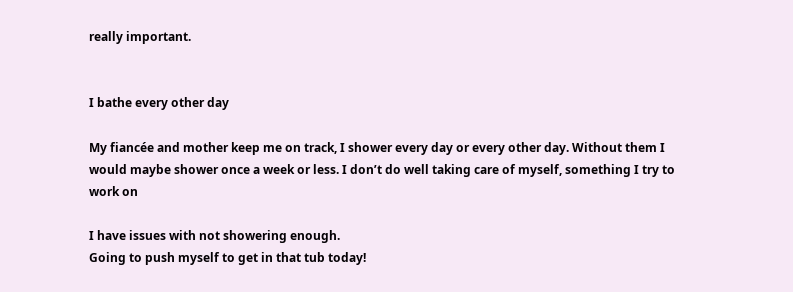really important.


I bathe every other day

My fiancée and mother keep me on track, I shower every day or every other day. Without them I would maybe shower once a week or less. I don’t do well taking care of myself, something I try to work on

I have issues with not showering enough.
Going to push myself to get in that tub today!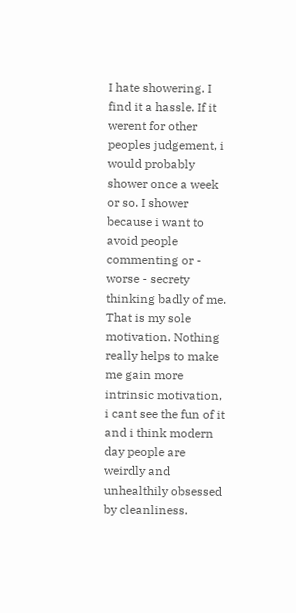I hate showering. I find it a hassle. If it werent for other peoples judgement, i would probably shower once a week or so. I shower because i want to avoid people commenting or - worse - secrety thinking badly of me. That is my sole motivation. Nothing really helps to make me gain more intrinsic motivation, i cant see the fun of it and i think modern day people are weirdly and unhealthily obsessed by cleanliness.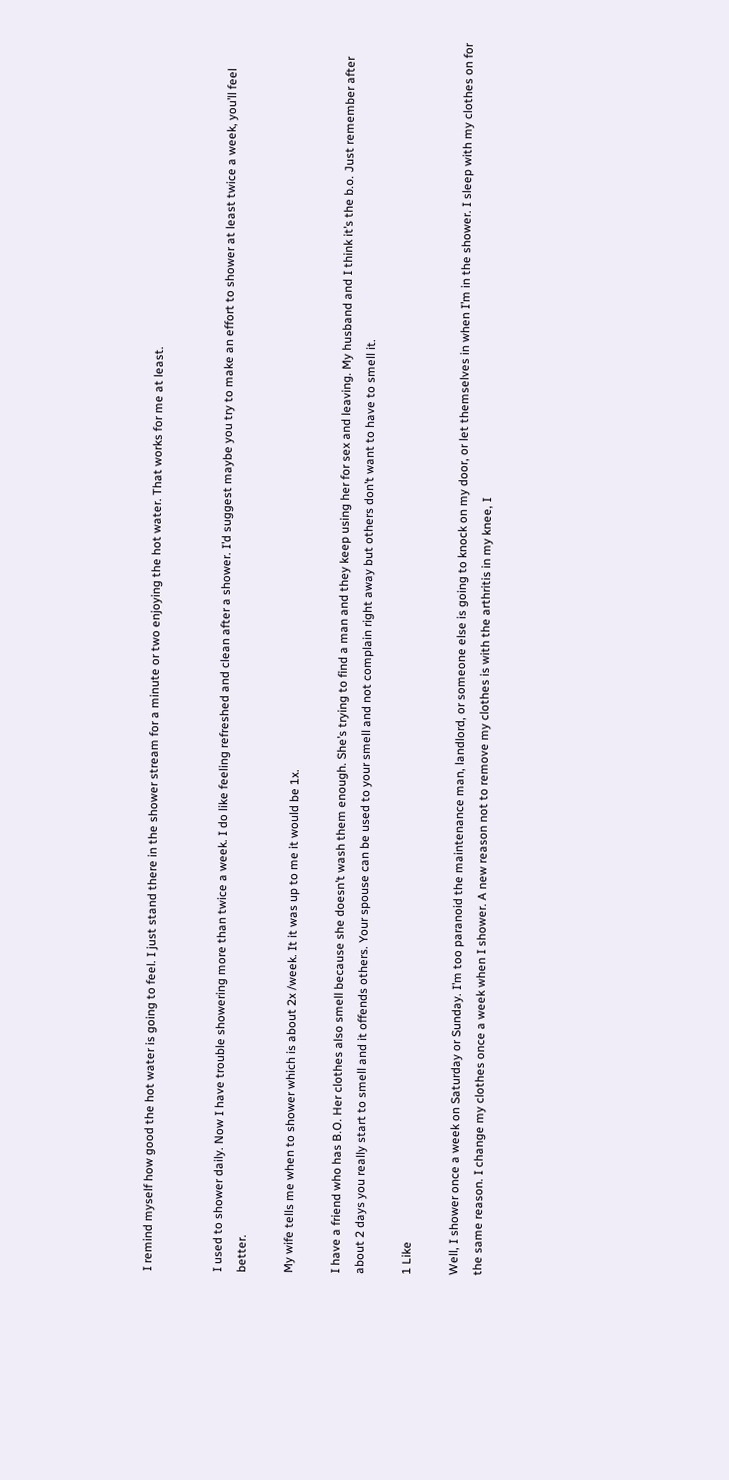I remind myself how good the hot water is going to feel. I just stand there in the shower stream for a minute or two enjoying the hot water. That works for me at least.


I used to shower daily. Now I have trouble showering more than twice a week. I do like feeling refreshed and clean after a shower. I’d suggest maybe you try to make an effort to shower at least twice a week, you’ll feel better.

My wife tells me when to shower which is about 2x /week. It it was up to me it would be 1x.

I have a friend who has B.O. Her clothes also smell because she doesn’t wash them enough. She’s trying to find a man and they keep using her for sex and leaving. My husband and I think it’s the b.o. Just remember after about 2 days you really start to smell and it offends others. Your spouse can be used to your smell and not complain right away but others don’t want to have to smell it.

1 Like

Well, I shower once a week on Saturday or Sunday. I’m too paranoid the maintenance man, landlord, or someone else is going to knock on my door, or let themselves in when I’m in the shower. I sleep with my clothes on for the same reason. I change my clothes once a week when I shower. A new reason not to remove my clothes is with the arthritis in my knee, I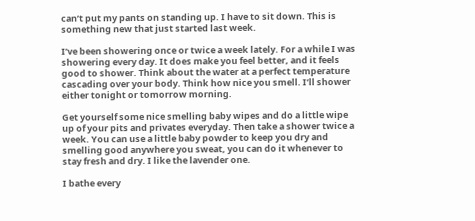can’t put my pants on standing up. I have to sit down. This is something new that just started last week.

I’ve been showering once or twice a week lately. For a while I was showering every day. It does make you feel better, and it feels good to shower. Think about the water at a perfect temperature cascading over your body. Think how nice you smell. I’ll shower either tonight or tomorrow morning.

Get yourself some nice smelling baby wipes and do a little wipe up of your pits and privates everyday. Then take a shower twice a week. You can use a little baby powder to keep you dry and smelling good anywhere you sweat, you can do it whenever to stay fresh and dry. I like the lavender one.

I bathe every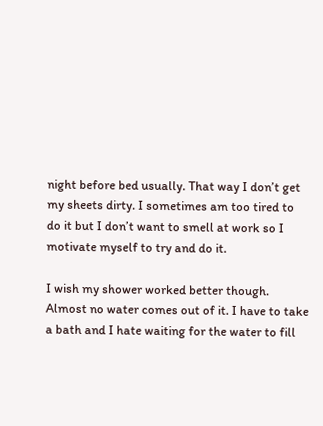night before bed usually. That way I don’t get my sheets dirty. I sometimes am too tired to do it but I don’t want to smell at work so I motivate myself to try and do it.

I wish my shower worked better though. Almost no water comes out of it. I have to take a bath and I hate waiting for the water to fill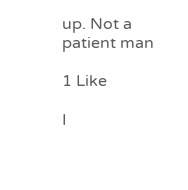up. Not a patient man

1 Like

I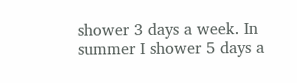shower 3 days a week. In summer I shower 5 days a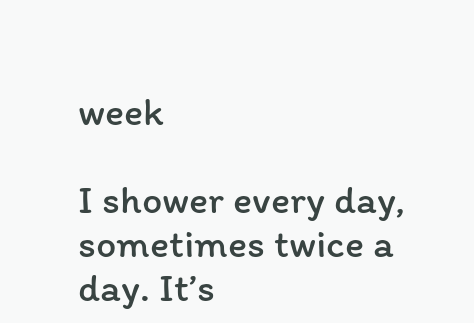week

I shower every day, sometimes twice a day. It’s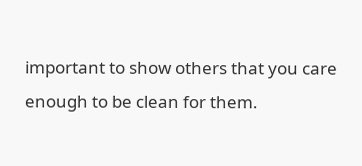important to show others that you care enough to be clean for them.